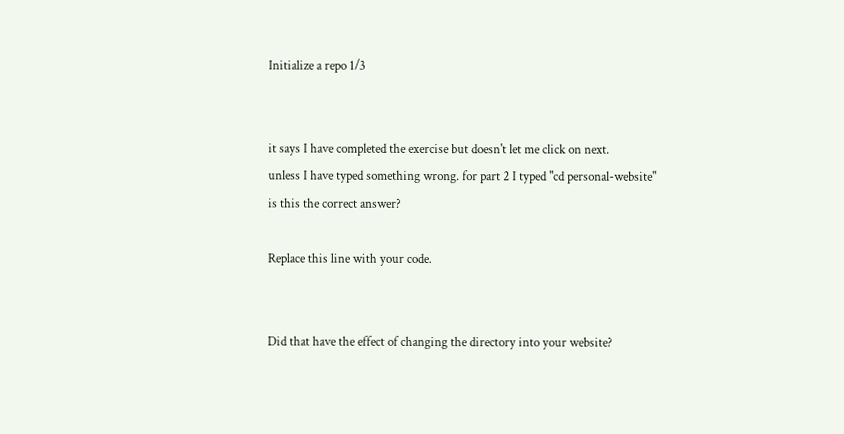Initialize a repo 1/3


it says I have completed the exercise but doesn't let me click on next.
unless I have typed something wrong. for part 2 I typed "cd personal-website"
is this the correct answer?

Replace this line with your code.


Did that have the effect of changing the directory into your website?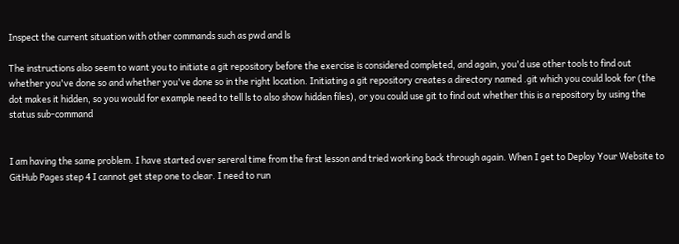Inspect the current situation with other commands such as pwd and ls

The instructions also seem to want you to initiate a git repository before the exercise is considered completed, and again, you'd use other tools to find out whether you've done so and whether you've done so in the right location. Initiating a git repository creates a directory named .git which you could look for (the dot makes it hidden, so you would for example need to tell ls to also show hidden files), or you could use git to find out whether this is a repository by using the status sub-command


I am having the same problem. I have started over sereral time from the first lesson and tried working back through again. When I get to Deploy Your Website to GitHub Pages step 4 I cannot get step one to clear. I need to run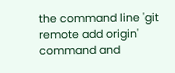the command line 'git remote add origin' command and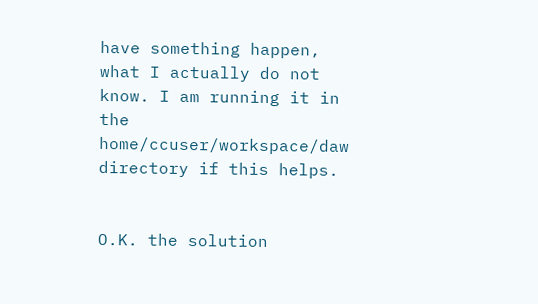have something happen, what I actually do not know. I am running it in the home/ccuser/workspace/daw directory if this helps.


O.K. the solution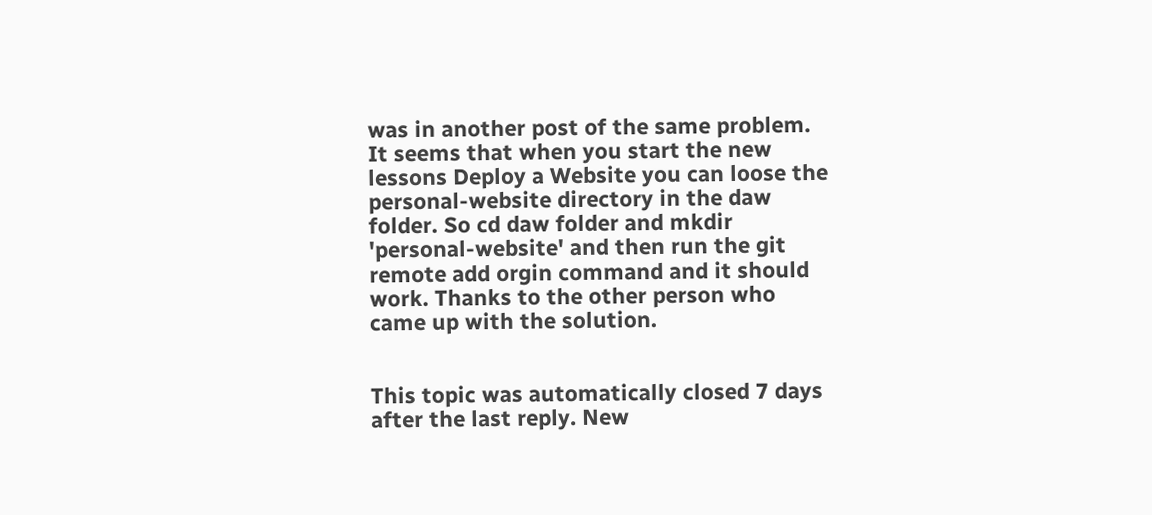was in another post of the same problem. It seems that when you start the new lessons Deploy a Website you can loose the personal-website directory in the daw folder. So cd daw folder and mkdir 'personal-website' and then run the git remote add orgin command and it should work. Thanks to the other person who came up with the solution.


This topic was automatically closed 7 days after the last reply. New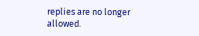replies are no longer allowed.